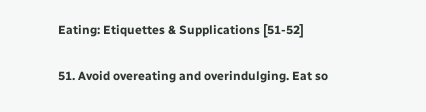Eating: Etiquettes & Supplications [51-52]

51. Avoid overeating and overindulging. Eat so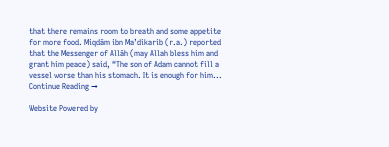that there remains room to breath and some appetite for more food. Miqdām ibn Ma’dikarib (r.a.) reported that the Messenger of Allāh (may Allah bless him and grant him peace) said, “The son of Adam cannot fill a vessel worse than his stomach. It is enough for him... Continue Reading →

Website Powered by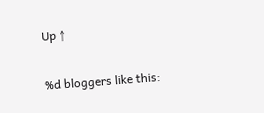Up ↑

%d bloggers like this: